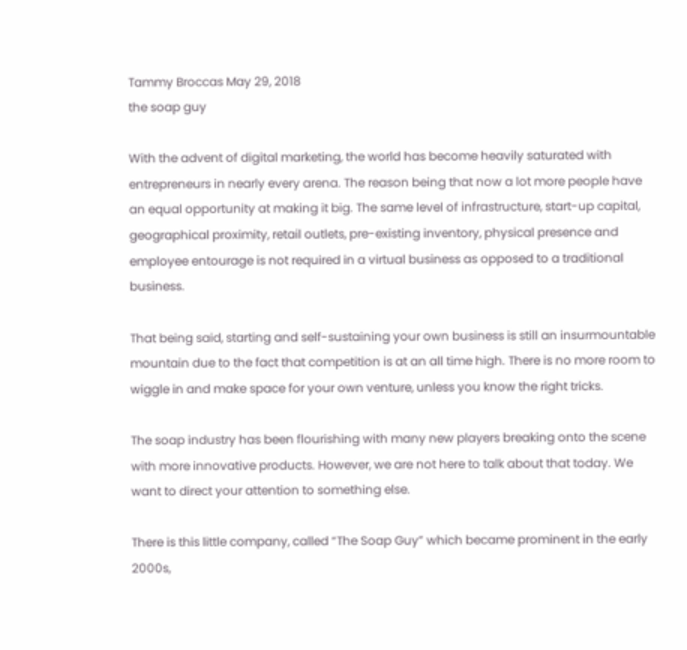Tammy Broccas May 29, 2018
the soap guy

With the advent of digital marketing, the world has become heavily saturated with entrepreneurs in nearly every arena. The reason being that now a lot more people have an equal opportunity at making it big. The same level of infrastructure, start-up capital, geographical proximity, retail outlets, pre-existing inventory, physical presence and employee entourage is not required in a virtual business as opposed to a traditional business.

That being said, starting and self-sustaining your own business is still an insurmountable mountain due to the fact that competition is at an all time high. There is no more room to wiggle in and make space for your own venture, unless you know the right tricks.

The soap industry has been flourishing with many new players breaking onto the scene with more innovative products. However, we are not here to talk about that today. We want to direct your attention to something else.

There is this little company, called “The Soap Guy” which became prominent in the early 2000s,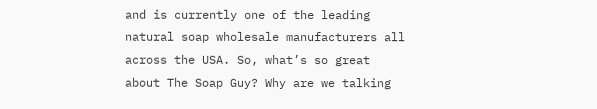and is currently one of the leading natural soap wholesale manufacturers all across the USA. So, what’s so great about The Soap Guy? Why are we talking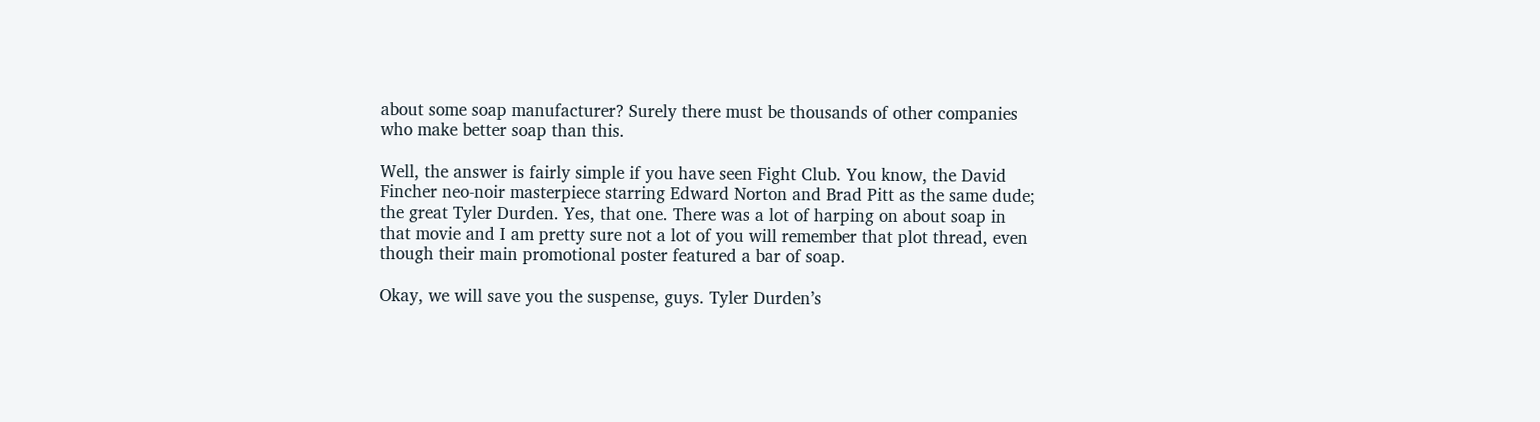about some soap manufacturer? Surely there must be thousands of other companies who make better soap than this.

Well, the answer is fairly simple if you have seen Fight Club. You know, the David Fincher neo-noir masterpiece starring Edward Norton and Brad Pitt as the same dude; the great Tyler Durden. Yes, that one. There was a lot of harping on about soap in that movie and I am pretty sure not a lot of you will remember that plot thread, even though their main promotional poster featured a bar of soap.

Okay, we will save you the suspense, guys. Tyler Durden’s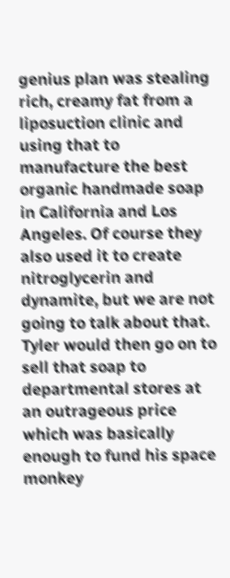genius plan was stealing rich, creamy fat from a liposuction clinic and using that to manufacture the best organic handmade soap in California and Los Angeles. Of course they also used it to create nitroglycerin and dynamite, but we are not going to talk about that. Tyler would then go on to sell that soap to departmental stores at an outrageous price which was basically enough to fund his space monkey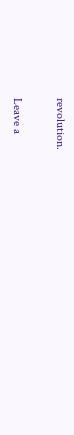revolution.

Leave a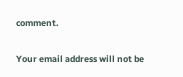comment.

Your email address will not be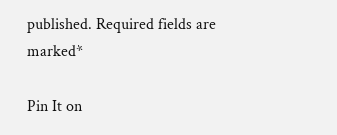published. Required fields are marked*

Pin It on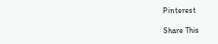Pinterest

Share This